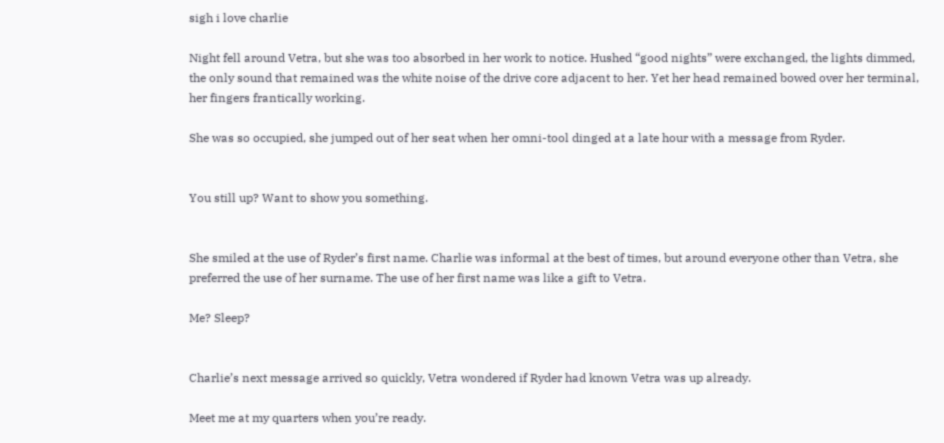sigh i love charlie

Night fell around Vetra, but she was too absorbed in her work to notice. Hushed “good nights” were exchanged, the lights dimmed, the only sound that remained was the white noise of the drive core adjacent to her. Yet her head remained bowed over her terminal, her fingers frantically working.

She was so occupied, she jumped out of her seat when her omni-tool dinged at a late hour with a message from Ryder.


You still up? Want to show you something.


She smiled at the use of Ryder’s first name. Charlie was informal at the best of times, but around everyone other than Vetra, she preferred the use of her surname. The use of her first name was like a gift to Vetra.

Me? Sleep?


Charlie’s next message arrived so quickly, Vetra wondered if Ryder had known Vetra was up already.

Meet me at my quarters when you’re ready.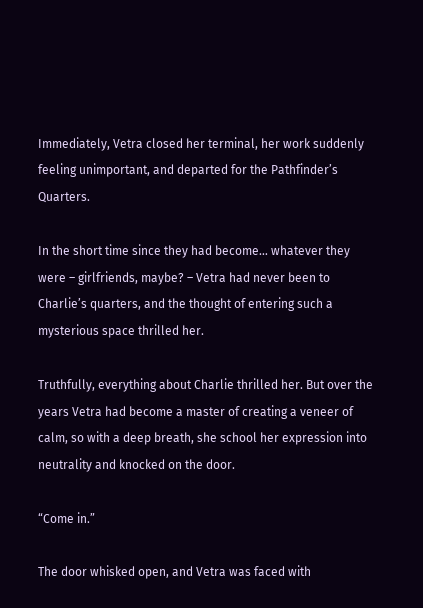Immediately, Vetra closed her terminal, her work suddenly feeling unimportant, and departed for the Pathfinder’s Quarters.

In the short time since they had become… whatever they were – girlfriends, maybe? – Vetra had never been to Charlie’s quarters, and the thought of entering such a mysterious space thrilled her.

Truthfully, everything about Charlie thrilled her. But over the years Vetra had become a master of creating a veneer of calm, so with a deep breath, she school her expression into neutrality and knocked on the door.

“Come in.”

The door whisked open, and Vetra was faced with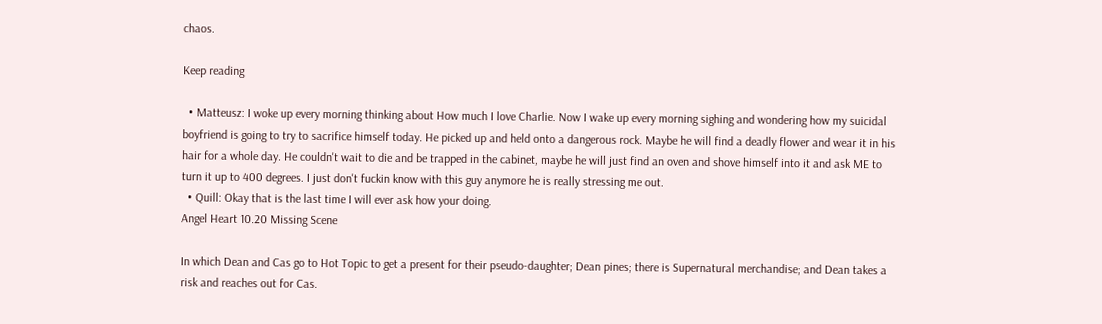chaos.

Keep reading

  • Matteusz: I woke up every morning thinking about How much I love Charlie. Now I wake up every morning sighing and wondering how my suicidal boyfriend is going to try to sacrifice himself today. He picked up and held onto a dangerous rock. Maybe he will find a deadly flower and wear it in his hair for a whole day. He couldn't wait to die and be trapped in the cabinet, maybe he will just find an oven and shove himself into it and ask ME to turn it up to 400 degrees. I just don't fuckin know with this guy anymore he is really stressing me out.
  • Quill: Okay that is the last time I will ever ask how your doing.
Angel Heart 10.20 Missing Scene

In which Dean and Cas go to Hot Topic to get a present for their pseudo-daughter; Dean pines; there is Supernatural merchandise; and Dean takes a risk and reaches out for Cas.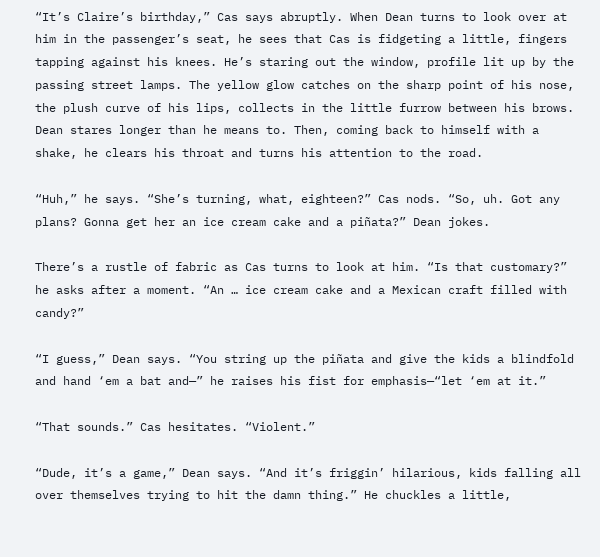“It’s Claire’s birthday,” Cas says abruptly. When Dean turns to look over at him in the passenger’s seat, he sees that Cas is fidgeting a little, fingers tapping against his knees. He’s staring out the window, profile lit up by the passing street lamps. The yellow glow catches on the sharp point of his nose, the plush curve of his lips, collects in the little furrow between his brows. Dean stares longer than he means to. Then, coming back to himself with a shake, he clears his throat and turns his attention to the road.

“Huh,” he says. “She’s turning, what, eighteen?” Cas nods. “So, uh. Got any plans? Gonna get her an ice cream cake and a piñata?” Dean jokes.

There’s a rustle of fabric as Cas turns to look at him. “Is that customary?” he asks after a moment. “An … ice cream cake and a Mexican craft filled with candy?”

“I guess,” Dean says. “You string up the piñata and give the kids a blindfold and hand ‘em a bat and—” he raises his fist for emphasis—“let ‘em at it.”

“That sounds.” Cas hesitates. “Violent.”

“Dude, it’s a game,” Dean says. “And it’s friggin’ hilarious, kids falling all over themselves trying to hit the damn thing.” He chuckles a little,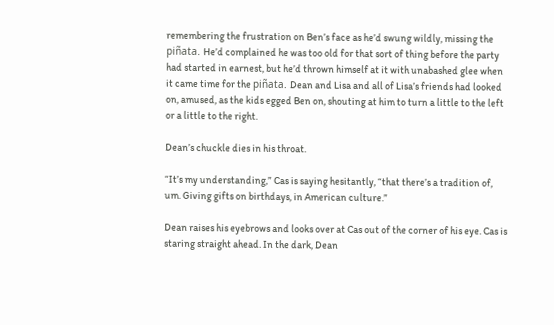remembering the frustration on Ben’s face as he’d swung wildly, missing the piñata. He’d complained he was too old for that sort of thing before the party had started in earnest, but he’d thrown himself at it with unabashed glee when it came time for the piñata. Dean and Lisa and all of Lisa’s friends had looked on, amused, as the kids egged Ben on, shouting at him to turn a little to the left or a little to the right.

Dean’s chuckle dies in his throat.

“It’s my understanding,” Cas is saying hesitantly, “that there’s a tradition of, um. Giving gifts on birthdays, in American culture.”

Dean raises his eyebrows and looks over at Cas out of the corner of his eye. Cas is staring straight ahead. In the dark, Dean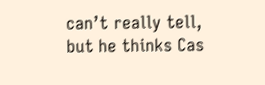can’t really tell, but he thinks Cas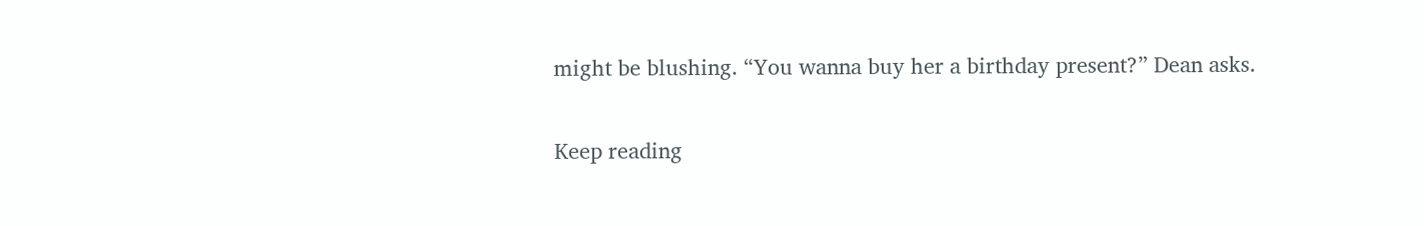might be blushing. “You wanna buy her a birthday present?” Dean asks.

Keep reading